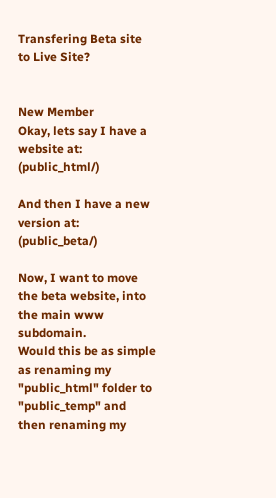Transfering Beta site to Live Site?


New Member
Okay, lets say I have a website at: (public_html/)

And then I have a new version at: (public_beta/)

Now, I want to move the beta website, into the main www subdomain.
Would this be as simple as renaming my "public_html" folder to "public_temp" and then renaming my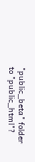"public_beta" folder to "public_html"?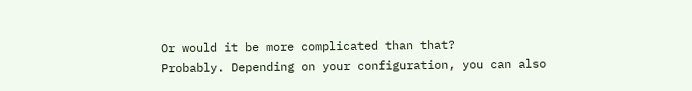Or would it be more complicated than that?
Probably. Depending on your configuration, you can also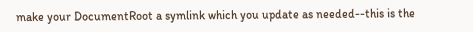make your DocumentRoot a symlink which you update as needed--this is the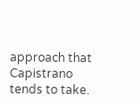approach that Capistrano tends to take.